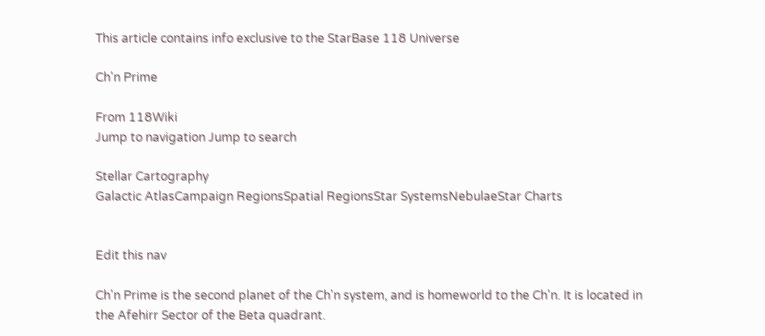This article contains info exclusive to the StarBase 118 Universe

Ch'n Prime

From 118Wiki
Jump to navigation Jump to search

Stellar Cartography
Galactic AtlasCampaign RegionsSpatial RegionsStar SystemsNebulaeStar Charts


Edit this nav

Ch'n Prime is the second planet of the Ch'n system, and is homeworld to the Ch'n. It is located in the Afehirr Sector of the Beta quadrant.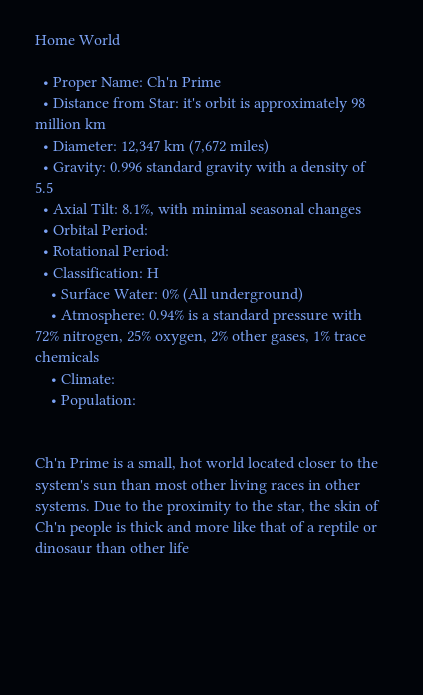Home World

  • Proper Name: Ch'n Prime
  • Distance from Star: it's orbit is approximately 98 million km
  • Diameter: 12,347 km (7,672 miles)
  • Gravity: 0.996 standard gravity with a density of 5.5
  • Axial Tilt: 8.1%, with minimal seasonal changes
  • Orbital Period:
  • Rotational Period:
  • Classification: H
    • Surface Water: 0% (All underground)
    • Atmosphere: 0.94% is a standard pressure with 72% nitrogen, 25% oxygen, 2% other gases, 1% trace chemicals
    • Climate:
    • Population:


Ch'n Prime is a small, hot world located closer to the system's sun than most other living races in other systems. Due to the proximity to the star, the skin of Ch'n people is thick and more like that of a reptile or dinosaur than other life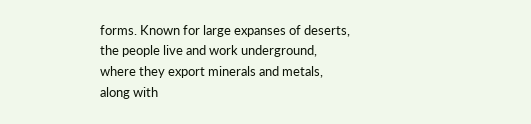forms. Known for large expanses of deserts, the people live and work underground, where they export minerals and metals, along with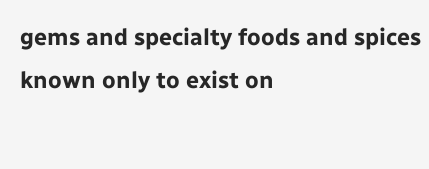gems and specialty foods and spices known only to exist on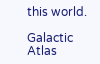this world.

Galactic Atlas